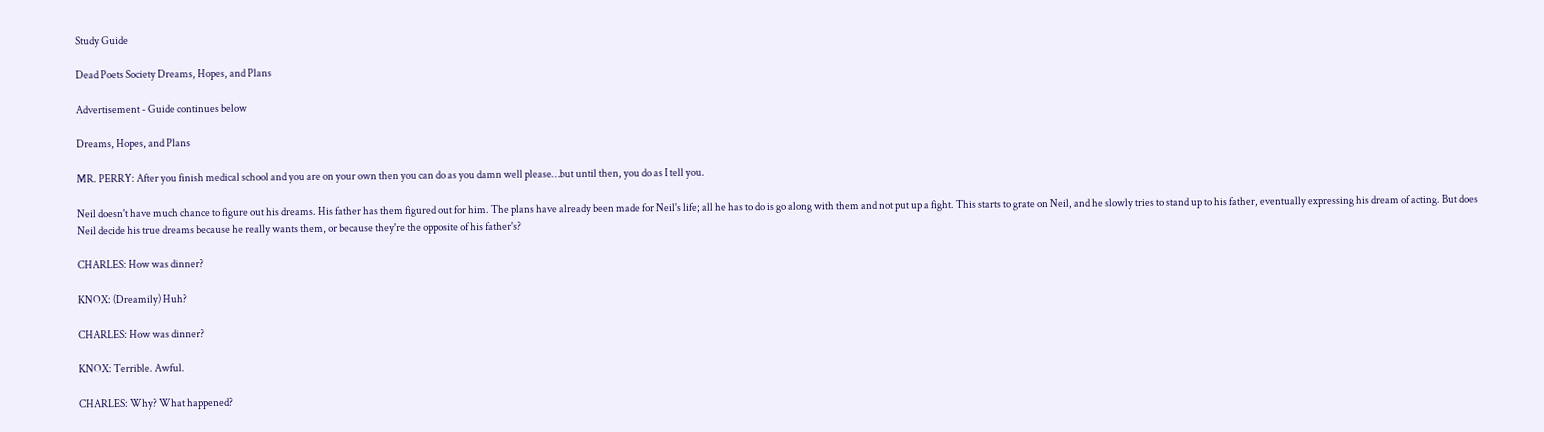Study Guide

Dead Poets Society Dreams, Hopes, and Plans

Advertisement - Guide continues below

Dreams, Hopes, and Plans

MR. PERRY: After you finish medical school and you are on your own then you can do as you damn well please…but until then, you do as I tell you.

Neil doesn't have much chance to figure out his dreams. His father has them figured out for him. The plans have already been made for Neil's life; all he has to do is go along with them and not put up a fight. This starts to grate on Neil, and he slowly tries to stand up to his father, eventually expressing his dream of acting. But does Neil decide his true dreams because he really wants them, or because they're the opposite of his father's?

CHARLES: How was dinner?

KNOX: (Dreamily) Huh?

CHARLES: How was dinner?

KNOX: Terrible. Awful.

CHARLES: Why? What happened?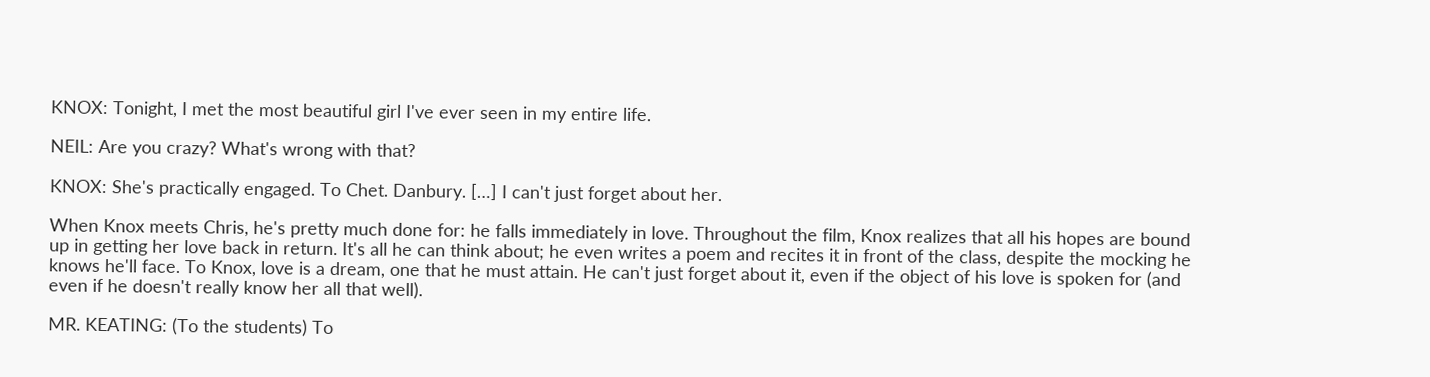KNOX: Tonight, I met the most beautiful girl I've ever seen in my entire life.

NEIL: Are you crazy? What's wrong with that?

KNOX: She's practically engaged. To Chet. Danbury. […] I can't just forget about her.

When Knox meets Chris, he's pretty much done for: he falls immediately in love. Throughout the film, Knox realizes that all his hopes are bound up in getting her love back in return. It's all he can think about; he even writes a poem and recites it in front of the class, despite the mocking he knows he'll face. To Knox, love is a dream, one that he must attain. He can't just forget about it, even if the object of his love is spoken for (and even if he doesn't really know her all that well).

MR. KEATING: (To the students) To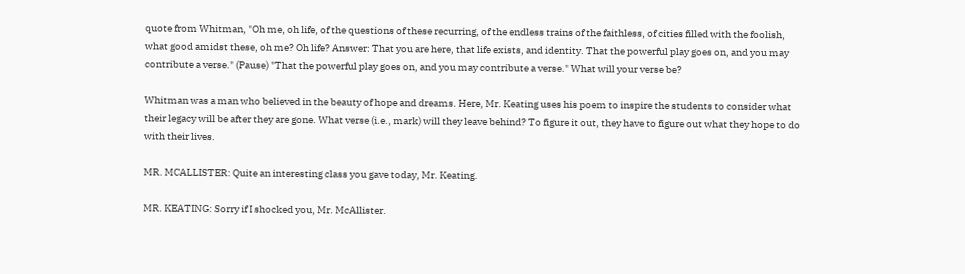quote from Whitman, "Oh me, oh life, of the questions of these recurring, of the endless trains of the faithless, of cities filled with the foolish, what good amidst these, oh me? Oh life? Answer: That you are here, that life exists, and identity. That the powerful play goes on, and you may contribute a verse." (Pause) "That the powerful play goes on, and you may contribute a verse." What will your verse be?

Whitman was a man who believed in the beauty of hope and dreams. Here, Mr. Keating uses his poem to inspire the students to consider what their legacy will be after they are gone. What verse (i.e., mark) will they leave behind? To figure it out, they have to figure out what they hope to do with their lives.

MR. MCALLISTER: Quite an interesting class you gave today, Mr. Keating.

MR. KEATING: Sorry if I shocked you, Mr. McAllister.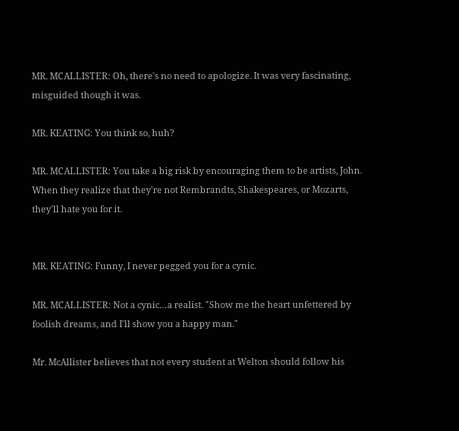MR. MCALLISTER: Oh, there's no need to apologize. It was very fascinating, misguided though it was.

MR. KEATING: You think so, huh?

MR. MCALLISTER: You take a big risk by encouraging them to be artists, John. When they realize that they're not Rembrandts, Shakespeares, or Mozarts, they'll hate you for it.


MR. KEATING: Funny, I never pegged you for a cynic.

MR. MCALLISTER: Not a cynic…a realist. "Show me the heart unfettered by foolish dreams, and I'll show you a happy man."

Mr. McAllister believes that not every student at Welton should follow his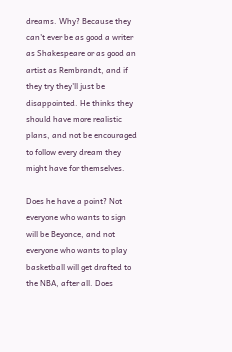dreams. Why? Because they can't ever be as good a writer as Shakespeare or as good an artist as Rembrandt, and if they try they'll just be disappointed. He thinks they should have more realistic plans, and not be encouraged to follow every dream they might have for themselves.

Does he have a point? Not everyone who wants to sign will be Beyonce, and not everyone who wants to play basketball will get drafted to the NBA, after all. Does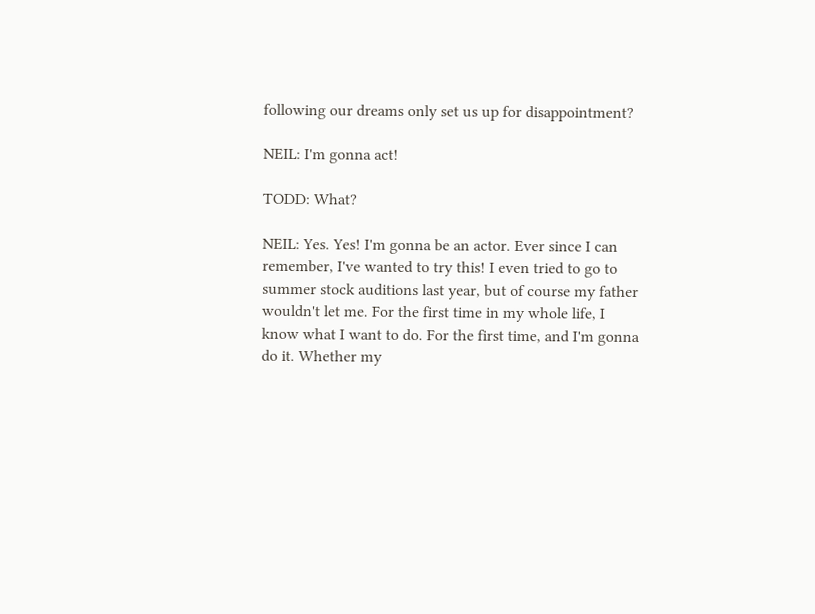following our dreams only set us up for disappointment?

NEIL: I'm gonna act!

TODD: What?

NEIL: Yes. Yes! I'm gonna be an actor. Ever since I can remember, I've wanted to try this! I even tried to go to summer stock auditions last year, but of course my father wouldn't let me. For the first time in my whole life, I know what I want to do. For the first time, and I'm gonna do it. Whether my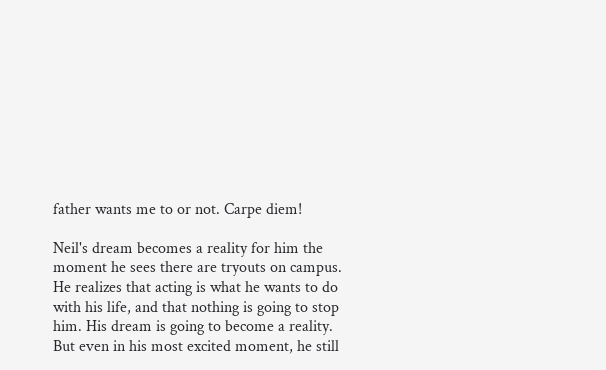father wants me to or not. Carpe diem!

Neil's dream becomes a reality for him the moment he sees there are tryouts on campus. He realizes that acting is what he wants to do with his life, and that nothing is going to stop him. His dream is going to become a reality. But even in his most excited moment, he still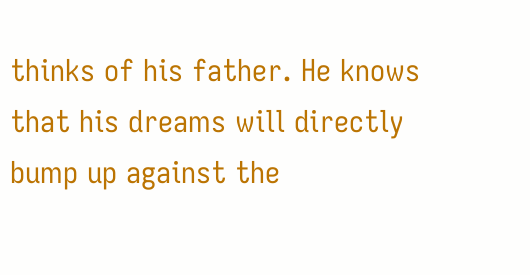thinks of his father. He knows that his dreams will directly bump up against the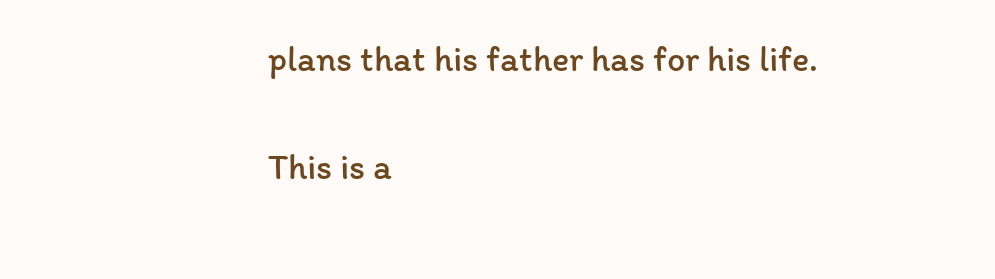plans that his father has for his life.

This is a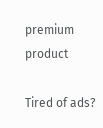premium product

Tired of ads?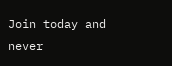Join today and never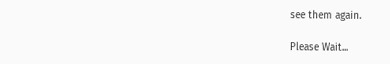see them again.

Please Wait...